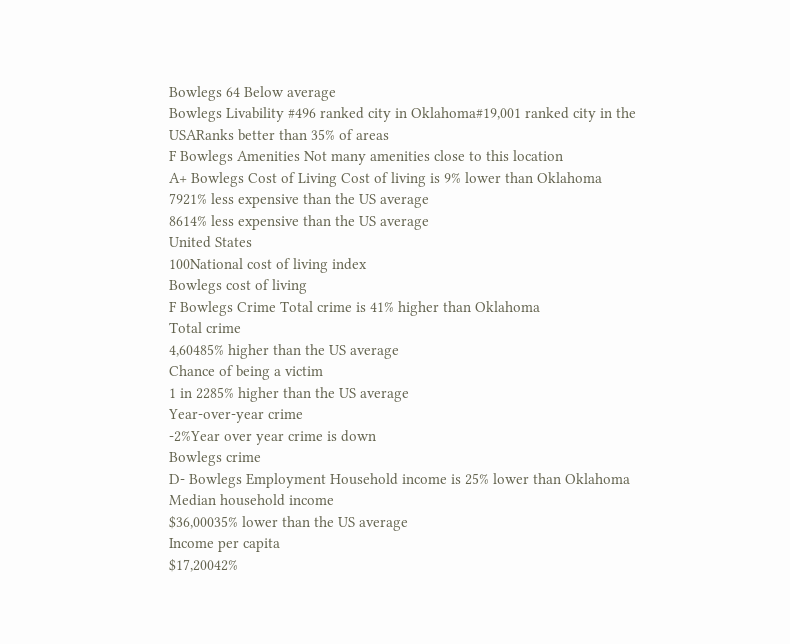Bowlegs 64 Below average
Bowlegs Livability #496 ranked city in Oklahoma#19,001 ranked city in the USARanks better than 35% of areas
F Bowlegs Amenities Not many amenities close to this location
A+ Bowlegs Cost of Living Cost of living is 9% lower than Oklahoma
7921% less expensive than the US average
8614% less expensive than the US average
United States
100National cost of living index
Bowlegs cost of living
F Bowlegs Crime Total crime is 41% higher than Oklahoma
Total crime
4,60485% higher than the US average
Chance of being a victim
1 in 2285% higher than the US average
Year-over-year crime
-2%Year over year crime is down
Bowlegs crime
D- Bowlegs Employment Household income is 25% lower than Oklahoma
Median household income
$36,00035% lower than the US average
Income per capita
$17,20042%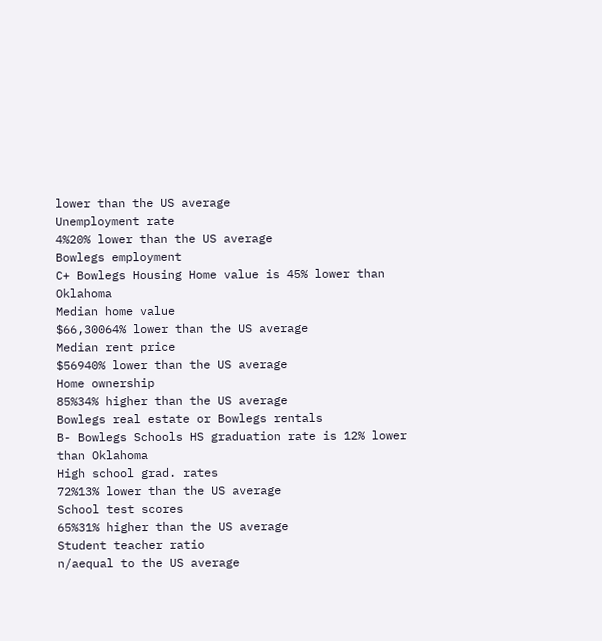lower than the US average
Unemployment rate
4%20% lower than the US average
Bowlegs employment
C+ Bowlegs Housing Home value is 45% lower than Oklahoma
Median home value
$66,30064% lower than the US average
Median rent price
$56940% lower than the US average
Home ownership
85%34% higher than the US average
Bowlegs real estate or Bowlegs rentals
B- Bowlegs Schools HS graduation rate is 12% lower than Oklahoma
High school grad. rates
72%13% lower than the US average
School test scores
65%31% higher than the US average
Student teacher ratio
n/aequal to the US average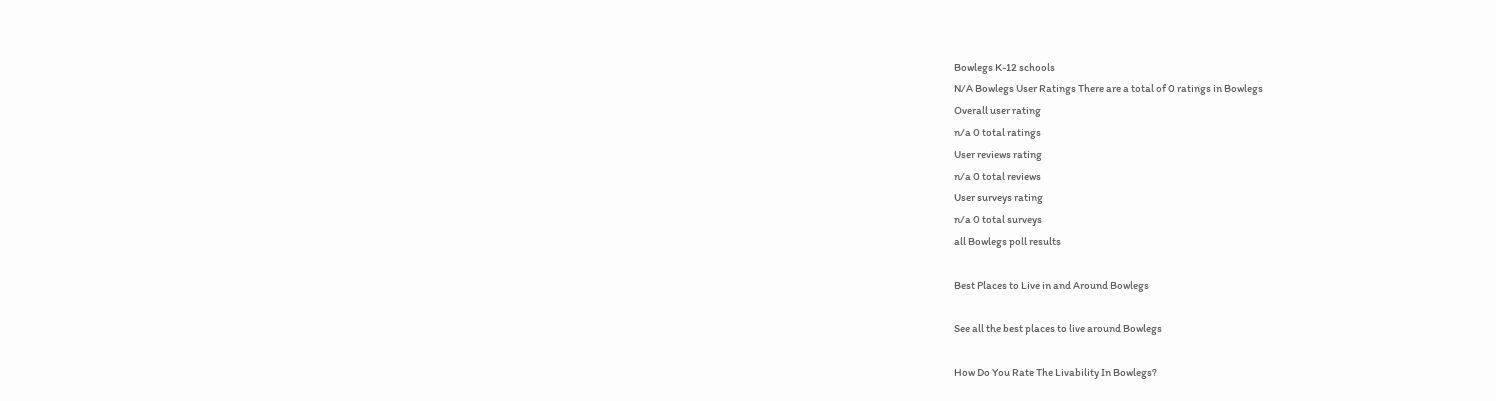Bowlegs K-12 schools
N/A Bowlegs User Ratings There are a total of 0 ratings in Bowlegs
Overall user rating
n/a 0 total ratings
User reviews rating
n/a 0 total reviews
User surveys rating
n/a 0 total surveys
all Bowlegs poll results

Best Places to Live in and Around Bowlegs

See all the best places to live around Bowlegs

How Do You Rate The Livability In Bowlegs?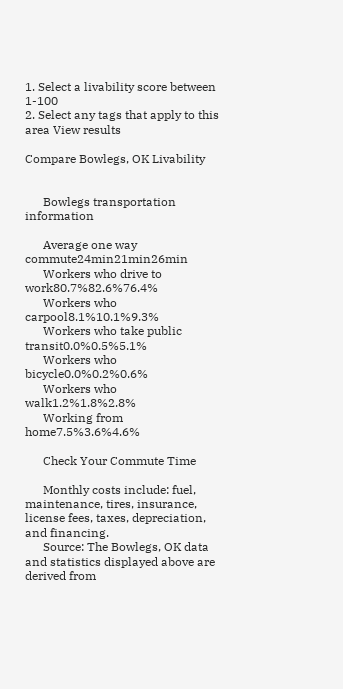1. Select a livability score between 1-100
2. Select any tags that apply to this area View results

Compare Bowlegs, OK Livability


      Bowlegs transportation information

      Average one way commute24min21min26min
      Workers who drive to work80.7%82.6%76.4%
      Workers who carpool8.1%10.1%9.3%
      Workers who take public transit0.0%0.5%5.1%
      Workers who bicycle0.0%0.2%0.6%
      Workers who walk1.2%1.8%2.8%
      Working from home7.5%3.6%4.6%

      Check Your Commute Time

      Monthly costs include: fuel, maintenance, tires, insurance, license fees, taxes, depreciation, and financing.
      Source: The Bowlegs, OK data and statistics displayed above are derived from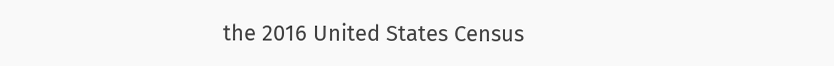the 2016 United States Census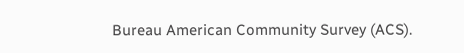Bureau American Community Survey (ACS).